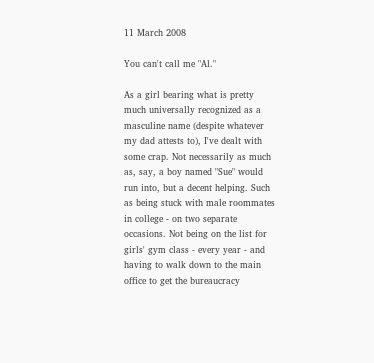11 March 2008

You can't call me "Al."

As a girl bearing what is pretty much universally recognized as a masculine name (despite whatever my dad attests to), I've dealt with some crap. Not necessarily as much as, say, a boy named "Sue" would run into, but a decent helping. Such as being stuck with male roommates in college - on two separate occasions. Not being on the list for girls' gym class - every year - and having to walk down to the main office to get the bureaucracy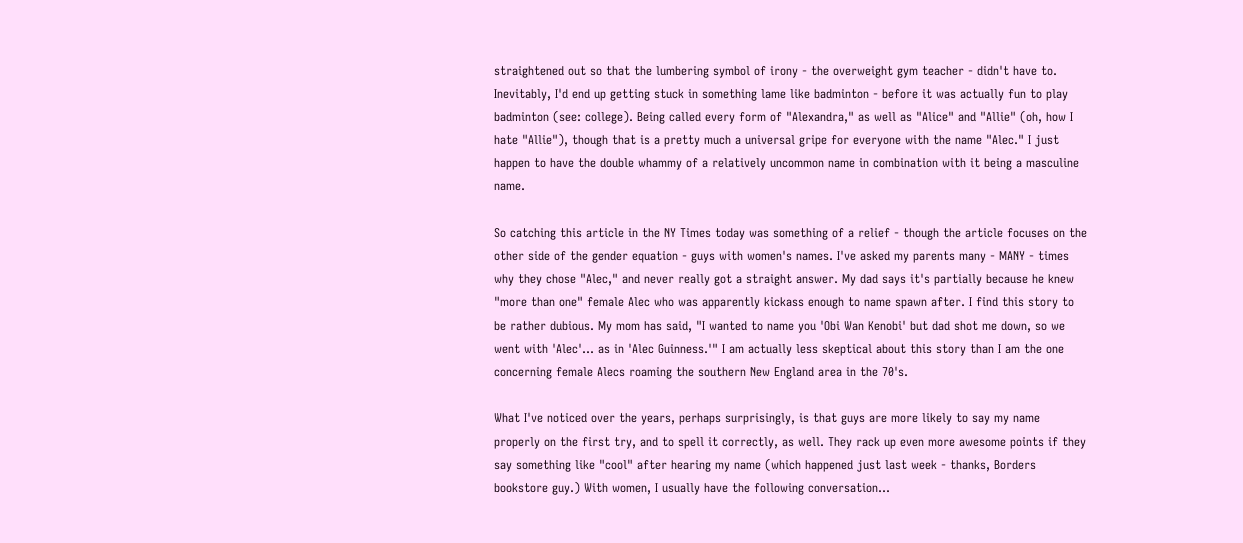straightened out so that the lumbering symbol of irony - the overweight gym teacher - didn't have to. Inevitably, I'd end up getting stuck in something lame like badminton - before it was actually fun to play badminton (see: college). Being called every form of "Alexandra," as well as "Alice" and "Allie" (oh, how I hate "Allie"), though that is a pretty much a universal gripe for everyone with the name "Alec." I just happen to have the double whammy of a relatively uncommon name in combination with it being a masculine name.

So catching this article in the NY Times today was something of a relief - though the article focuses on the other side of the gender equation - guys with women's names. I've asked my parents many - MANY - times why they chose "Alec," and never really got a straight answer. My dad says it's partially because he knew "more than one" female Alec who was apparently kickass enough to name spawn after. I find this story to be rather dubious. My mom has said, "I wanted to name you 'Obi Wan Kenobi' but dad shot me down, so we went with 'Alec'... as in 'Alec Guinness.'" I am actually less skeptical about this story than I am the one concerning female Alecs roaming the southern New England area in the 70's.

What I've noticed over the years, perhaps surprisingly, is that guys are more likely to say my name properly on the first try, and to spell it correctly, as well. They rack up even more awesome points if they say something like "cool" after hearing my name (which happened just last week - thanks, Borders bookstore guy.) With women, I usually have the following conversation...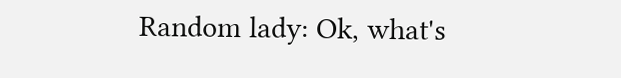Random lady: Ok, what's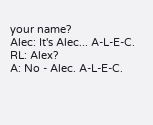your name?
Alec: It's Alec... A-L-E-C.
RL: Alex?
A: No - Alec. A-L-E-C.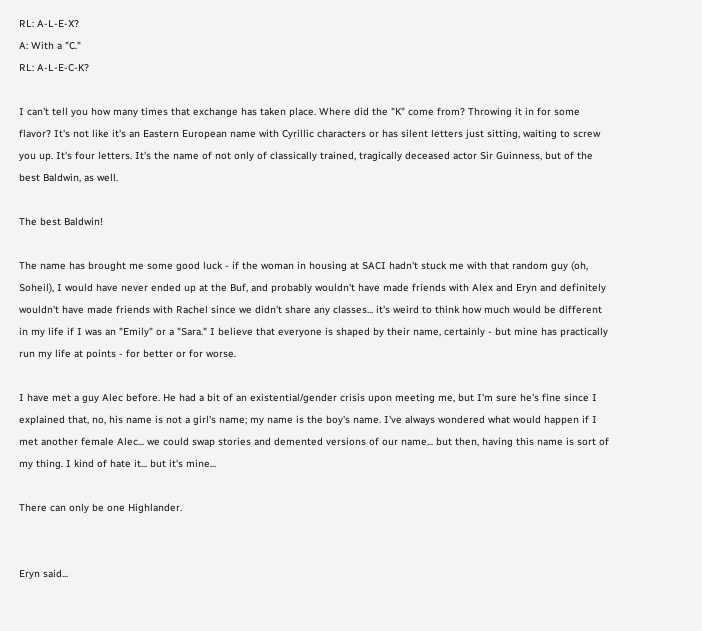RL: A-L-E-X?
A: With a "C."
RL: A-L-E-C-K?

I can't tell you how many times that exchange has taken place. Where did the "K" come from? Throwing it in for some flavor? It's not like it's an Eastern European name with Cyrillic characters or has silent letters just sitting, waiting to screw you up. It's four letters. It's the name of not only of classically trained, tragically deceased actor Sir Guinness, but of the best Baldwin, as well.

The best Baldwin!

The name has brought me some good luck - if the woman in housing at SACI hadn't stuck me with that random guy (oh, Soheil), I would have never ended up at the Buf, and probably wouldn't have made friends with Alex and Eryn and definitely wouldn't have made friends with Rachel since we didn't share any classes... it's weird to think how much would be different in my life if I was an "Emily" or a "Sara." I believe that everyone is shaped by their name, certainly - but mine has practically run my life at points - for better or for worse.

I have met a guy Alec before. He had a bit of an existential/gender crisis upon meeting me, but I'm sure he's fine since I explained that, no, his name is not a girl's name; my name is the boy's name. I've always wondered what would happen if I met another female Alec... we could swap stories and demented versions of our name... but then, having this name is sort of my thing. I kind of hate it... but it's mine...

There can only be one Highlander.


Eryn said...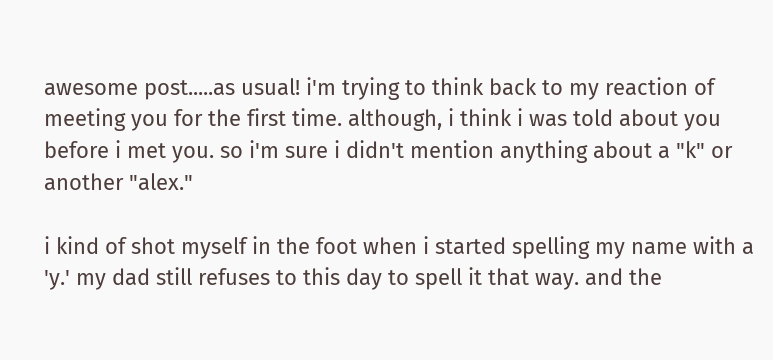awesome post.....as usual! i'm trying to think back to my reaction of meeting you for the first time. although, i think i was told about you before i met you. so i'm sure i didn't mention anything about a "k" or another "alex."

i kind of shot myself in the foot when i started spelling my name with a 'y.' my dad still refuses to this day to spell it that way. and the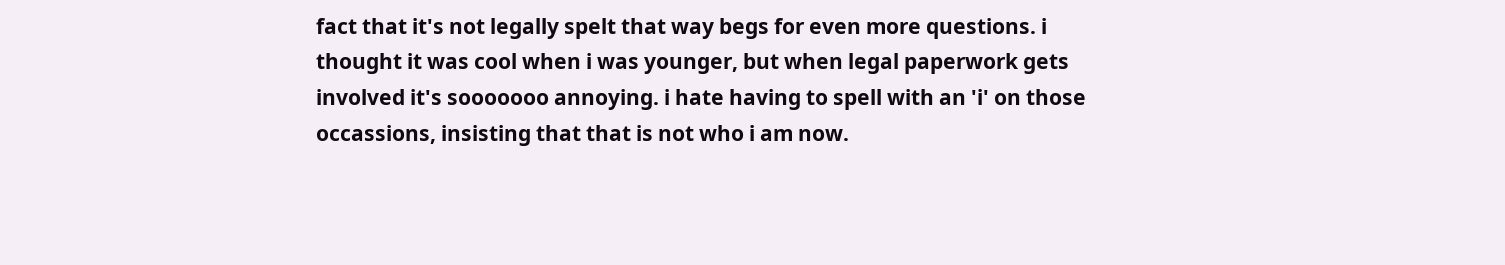fact that it's not legally spelt that way begs for even more questions. i thought it was cool when i was younger, but when legal paperwork gets involved it's sooooooo annoying. i hate having to spell with an 'i' on those occassions, insisting that that is not who i am now.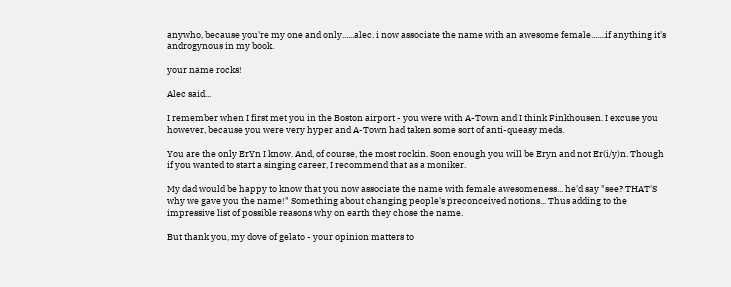anywho, because you're my one and only......alec. i now associate the name with an awesome female.......if anything it's androgynous in my book.

your name rocks!

Alec said...

I remember when I first met you in the Boston airport - you were with A-Town and I think Finkhousen. I excuse you however, because you were very hyper and A-Town had taken some sort of anti-queasy meds.

You are the only ErYn I know. And, of course, the most rockin. Soon enough you will be Eryn and not Er(i/y)n. Though if you wanted to start a singing career, I recommend that as a moniker.

My dad would be happy to know that you now associate the name with female awesomeness... he'd say "see? THAT'S why we gave you the name!" Something about changing people's preconceived notions... Thus adding to the impressive list of possible reasons why on earth they chose the name.

But thank you, my dove of gelato - your opinion matters to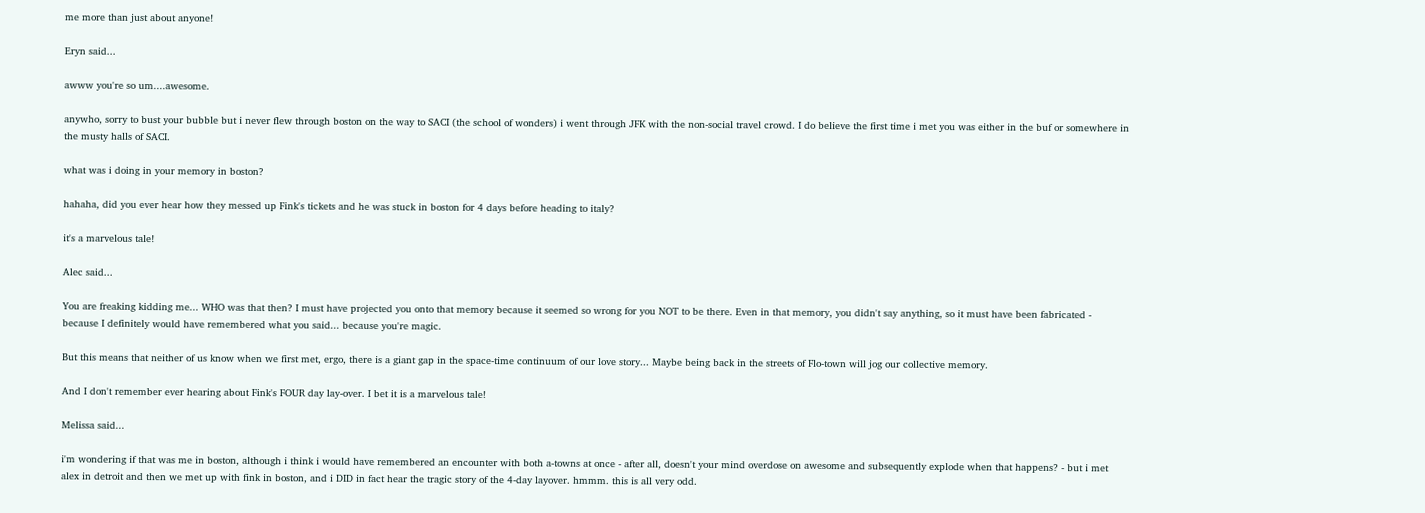me more than just about anyone!

Eryn said...

awww you're so um....awesome.

anywho, sorry to bust your bubble but i never flew through boston on the way to SACI (the school of wonders) i went through JFK with the non-social travel crowd. I do believe the first time i met you was either in the buf or somewhere in the musty halls of SACI.

what was i doing in your memory in boston?

hahaha, did you ever hear how they messed up Fink's tickets and he was stuck in boston for 4 days before heading to italy?

it's a marvelous tale!

Alec said...

You are freaking kidding me... WHO was that then? I must have projected you onto that memory because it seemed so wrong for you NOT to be there. Even in that memory, you didn't say anything, so it must have been fabricated - because I definitely would have remembered what you said... because you're magic.

But this means that neither of us know when we first met, ergo, there is a giant gap in the space-time continuum of our love story... Maybe being back in the streets of Flo-town will jog our collective memory.

And I don't remember ever hearing about Fink's FOUR day lay-over. I bet it is a marvelous tale!

Melissa said...

i'm wondering if that was me in boston, although i think i would have remembered an encounter with both a-towns at once - after all, doesn't your mind overdose on awesome and subsequently explode when that happens? - but i met alex in detroit and then we met up with fink in boston, and i DID in fact hear the tragic story of the 4-day layover. hmmm. this is all very odd.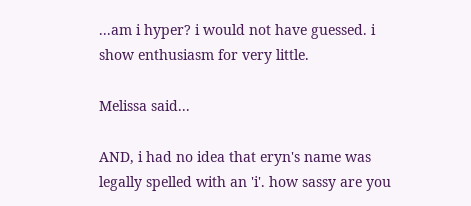...am i hyper? i would not have guessed. i show enthusiasm for very little.

Melissa said...

AND, i had no idea that eryn's name was legally spelled with an 'i'. how sassy are you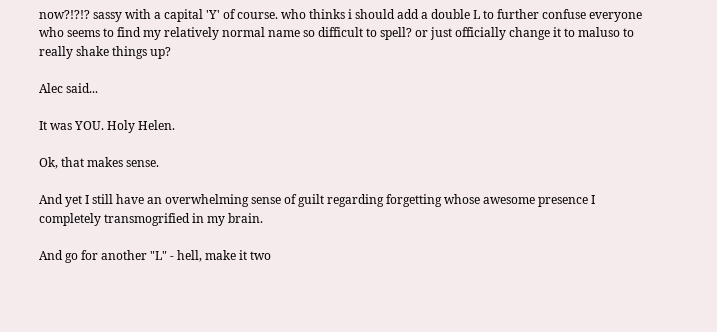now?!?!? sassy with a capital 'Y' of course. who thinks i should add a double L to further confuse everyone who seems to find my relatively normal name so difficult to spell? or just officially change it to maluso to really shake things up?

Alec said...

It was YOU. Holy Helen.

Ok, that makes sense.

And yet I still have an overwhelming sense of guilt regarding forgetting whose awesome presence I completely transmogrified in my brain.

And go for another "L" - hell, make it two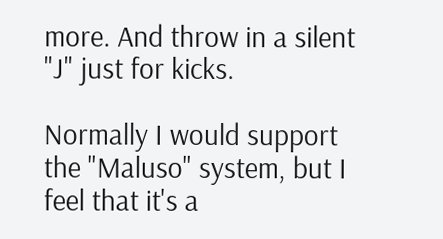more. And throw in a silent "J" just for kicks.

Normally I would support the "Maluso" system, but I feel that it's a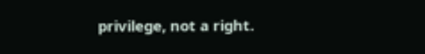privilege, not a right.